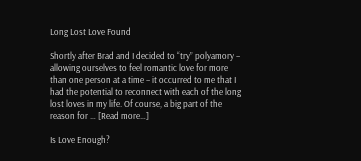Long Lost Love Found

Shortly after Brad and I decided to “try” polyamory – allowing ourselves to feel romantic love for more than one person at a time – it occurred to me that I had the potential to reconnect with each of the long lost loves in my life. Of course, a big part of the reason for … [Read more…]

Is Love Enough?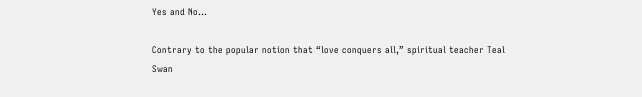Yes and No…

Contrary to the popular notion that “love conquers all,” spiritual teacher Teal Swan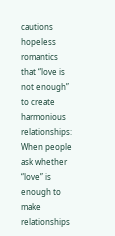cautions hopeless romantics that “love is not enough” to create harmonious relationships: When people ask whether “love” is enough to make relationships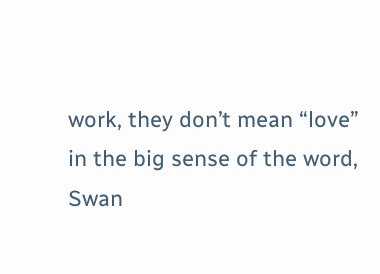work, they don’t mean “love” in the big sense of the word, Swan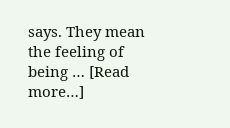says. They mean the feeling of being … [Read more…]